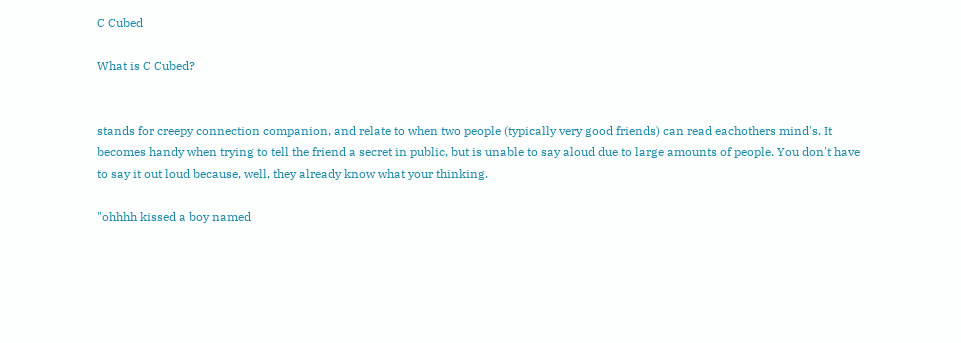C Cubed

What is C Cubed?


stands for creepy connection companion, and relate to when two people (typically very good friends) can read eachothers mind's. It becomes handy when trying to tell the friend a secret in public, but is unable to say aloud due to large amounts of people. You don't have to say it out loud because, well, they already know what your thinking.

"ohhhh kissed a boy named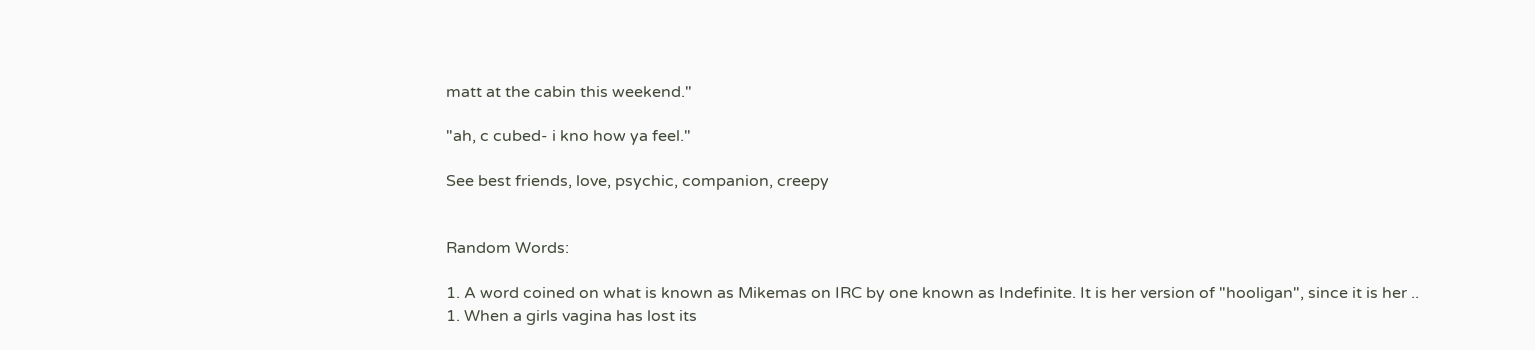matt at the cabin this weekend."

"ah, c cubed- i kno how ya feel."

See best friends, love, psychic, companion, creepy


Random Words:

1. A word coined on what is known as Mikemas on IRC by one known as Indefinite. It is her version of "hooligan", since it is her ..
1. When a girls vagina has lost its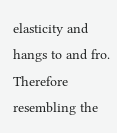elasticity and hangs to and fro. Therefore resembling the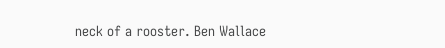neck of a rooster. Ben Wallace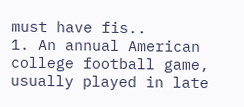must have fis..
1. An annual American college football game, usually played in late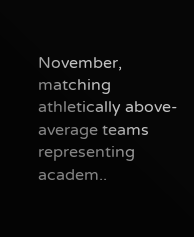November, matching athletically above-average teams representing academ..